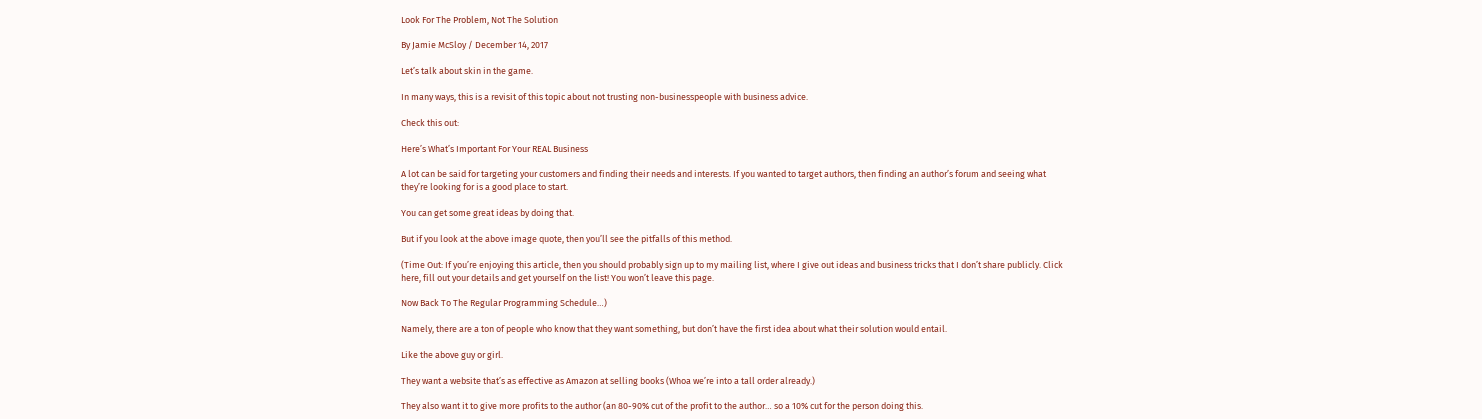Look For The Problem, Not The Solution

By Jamie McSloy / December 14, 2017

Let’s talk about skin in the game.

In many ways, this is a revisit of this topic about not trusting non-businesspeople with business advice.

Check this out:

Here’s What’s Important For Your REAL Business

A lot can be said for targeting your customers and finding their needs and interests. If you wanted to target authors, then finding an author’s forum and seeing what they’re looking for is a good place to start.

You can get some great ideas by doing that.

But if you look at the above image quote, then you’ll see the pitfalls of this method.

(Time Out: If you’re enjoying this article, then you should probably sign up to my mailing list, where I give out ideas and business tricks that I don’t share publicly. Click here, fill out your details and get yourself on the list! You won’t leave this page.

Now Back To The Regular Programming Schedule…)

Namely, there are a ton of people who know that they want something, but don’t have the first idea about what their solution would entail.

Like the above guy or girl.

They want a website that’s as effective as Amazon at selling books (Whoa we’re into a tall order already.)

They also want it to give more profits to the author (an 80-90% cut of the profit to the author… so a 10% cut for the person doing this.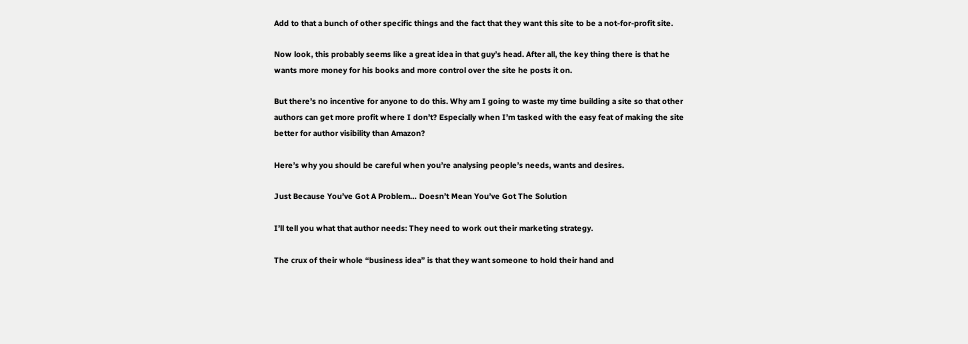Add to that a bunch of other specific things and the fact that they want this site to be a not-for-profit site.

Now look, this probably seems like a great idea in that guy’s head. After all, the key thing there is that he wants more money for his books and more control over the site he posts it on.

But there’s no incentive for anyone to do this. Why am I going to waste my time building a site so that other authors can get more profit where I don’t? Especially when I’m tasked with the easy feat of making the site better for author visibility than Amazon?

Here’s why you should be careful when you’re analysing people’s needs, wants and desires.

Just Because You’ve Got A Problem… Doesn’t Mean You’ve Got The Solution

I’ll tell you what that author needs: They need to work out their marketing strategy.

The crux of their whole “business idea” is that they want someone to hold their hand and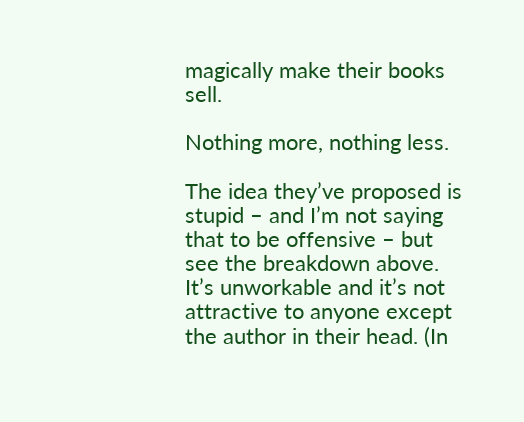magically make their books sell.

Nothing more, nothing less.

The idea they’ve proposed is stupid – and I’m not saying that to be offensive – but see the breakdown above. It’s unworkable and it’s not attractive to anyone except the author in their head. (In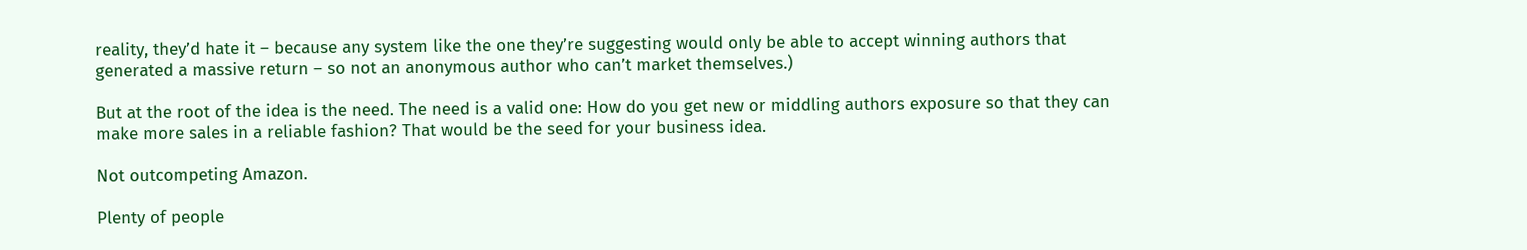reality, they’d hate it – because any system like the one they’re suggesting would only be able to accept winning authors that generated a massive return – so not an anonymous author who can’t market themselves.)

But at the root of the idea is the need. The need is a valid one: How do you get new or middling authors exposure so that they can make more sales in a reliable fashion? That would be the seed for your business idea.

Not outcompeting Amazon.

Plenty of people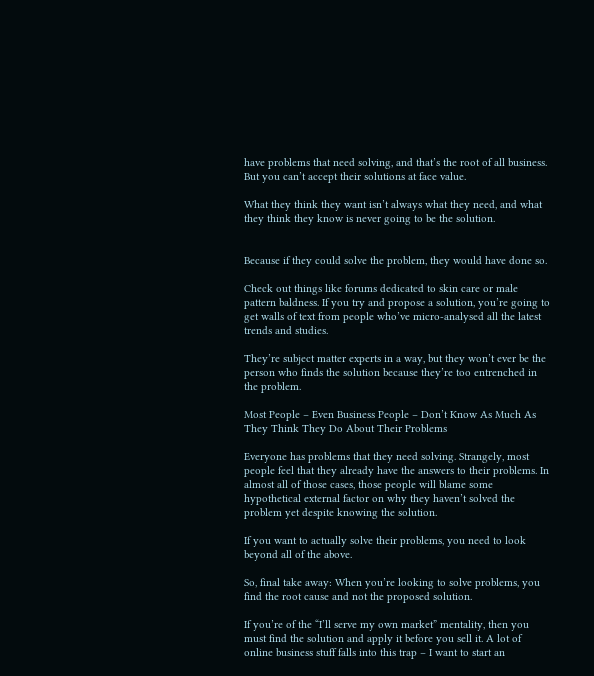have problems that need solving, and that’s the root of all business. But you can’t accept their solutions at face value.

What they think they want isn’t always what they need, and what they think they know is never going to be the solution.


Because if they could solve the problem, they would have done so.

Check out things like forums dedicated to skin care or male pattern baldness. If you try and propose a solution, you’re going to get walls of text from people who’ve micro-analysed all the latest trends and studies.

They’re subject matter experts in a way, but they won’t ever be the person who finds the solution because they’re too entrenched in the problem.

Most People – Even Business People – Don’t Know As Much As They Think They Do About Their Problems

Everyone has problems that they need solving. Strangely, most people feel that they already have the answers to their problems. In almost all of those cases, those people will blame some hypothetical external factor on why they haven’t solved the problem yet despite knowing the solution.

If you want to actually solve their problems, you need to look beyond all of the above.

So, final take away: When you’re looking to solve problems, you find the root cause and not the proposed solution.

If you’re of the “I’ll serve my own market” mentality, then you must find the solution and apply it before you sell it. A lot of online business stuff falls into this trap – I want to start an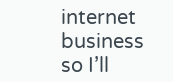internet business so I’ll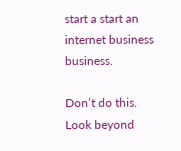start a start an internet business business.

Don’t do this. Look beyond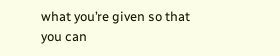what you’re given so that you can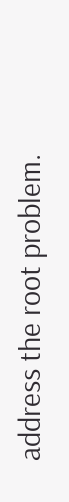address the root problem.